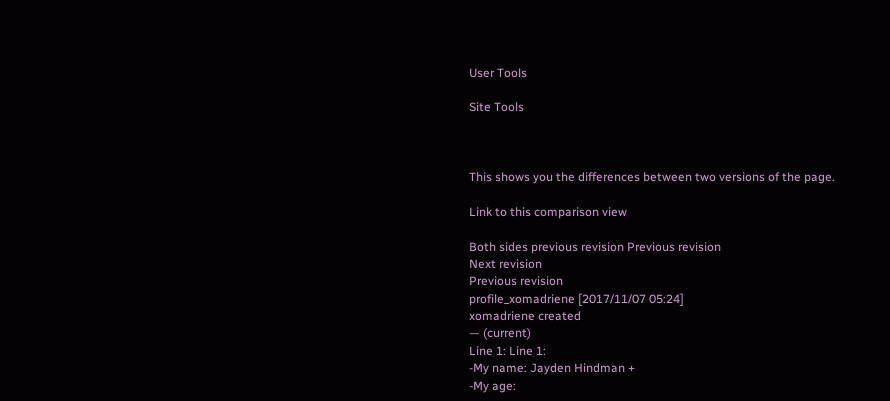User Tools

Site Tools



This shows you the differences between two versions of the page.

Link to this comparison view

Both sides previous revision Previous revision
Next revision
Previous revision
profile_xomadriene [2017/11/07 05:24]
xomadriene created
— (current)
Line 1: Line 1:
-My name: Jayden Hindman +
-My age: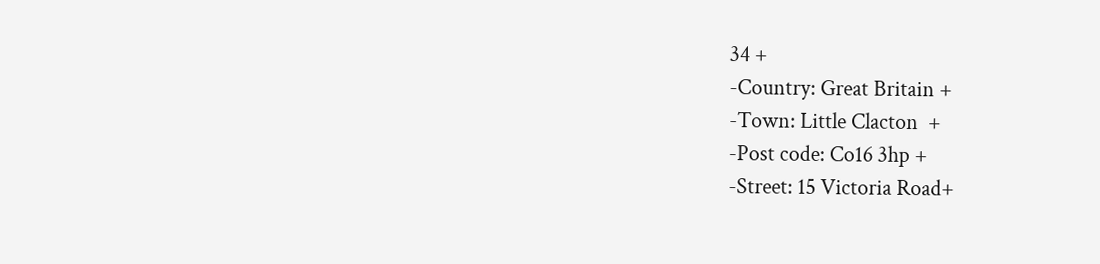34 +
-Country: Great Britain +
-Town: Little Clacton  +
-Post code: Co16 3hp +
-Street: 15 Victoria Road+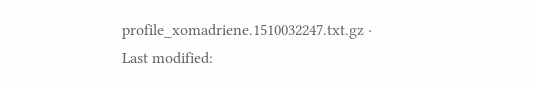profile_xomadriene.1510032247.txt.gz · Last modified: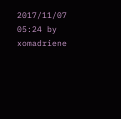2017/11/07 05:24 by xomadriene